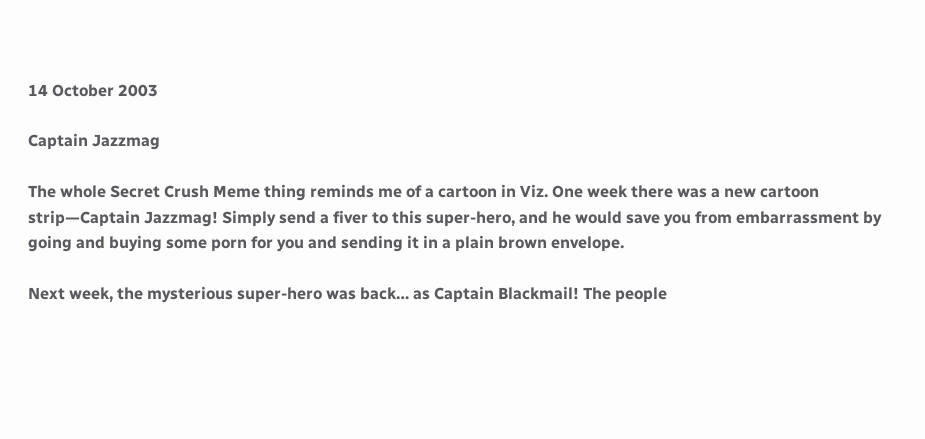14 October 2003

Captain Jazzmag

The whole Secret Crush Meme thing reminds me of a cartoon in Viz. One week there was a new cartoon strip—Captain Jazzmag! Simply send a fiver to this super-hero, and he would save you from embarrassment by going and buying some porn for you and sending it in a plain brown envelope.

Next week, the mysterious super-hero was back… as Captain Blackmail! The people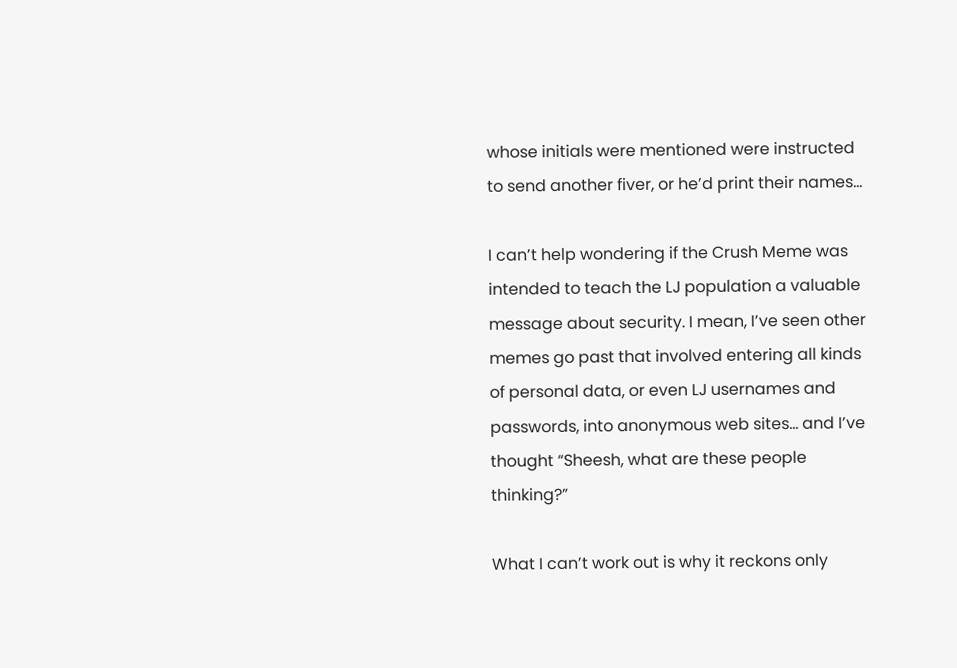whose initials were mentioned were instructed to send another fiver, or he’d print their names…

I can’t help wondering if the Crush Meme was intended to teach the LJ population a valuable message about security. I mean, I’ve seen other memes go past that involved entering all kinds of personal data, or even LJ usernames and passwords, into anonymous web sites… and I’ve thought “Sheesh, what are these people thinking?”

What I can’t work out is why it reckons only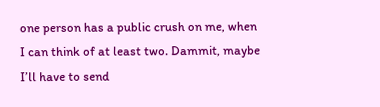one person has a public crush on me, when I can think of at least two. Dammit, maybe I’ll have to send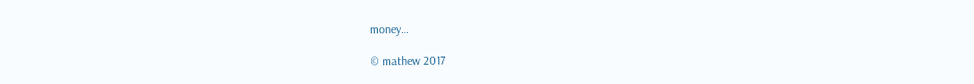money…

© mathew 2017